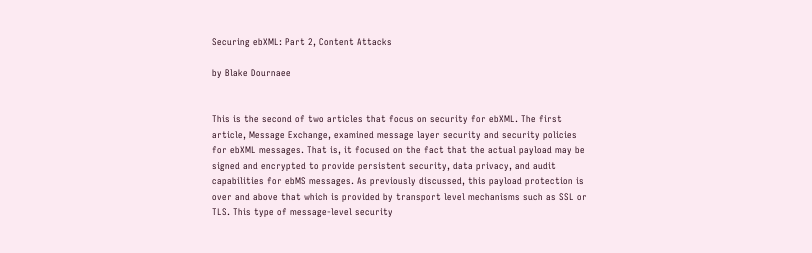Securing ebXML: Part 2, Content Attacks

by Blake Dournaee


This is the second of two articles that focus on security for ebXML. The first article, Message Exchange, examined message layer security and security policies for ebXML messages. That is, it focused on the fact that the actual payload may be signed and encrypted to provide persistent security, data privacy, and audit capabilities for ebMS messages. As previously discussed, this payload protection is over and above that which is provided by transport level mechanisms such as SSL or TLS. This type of message-level security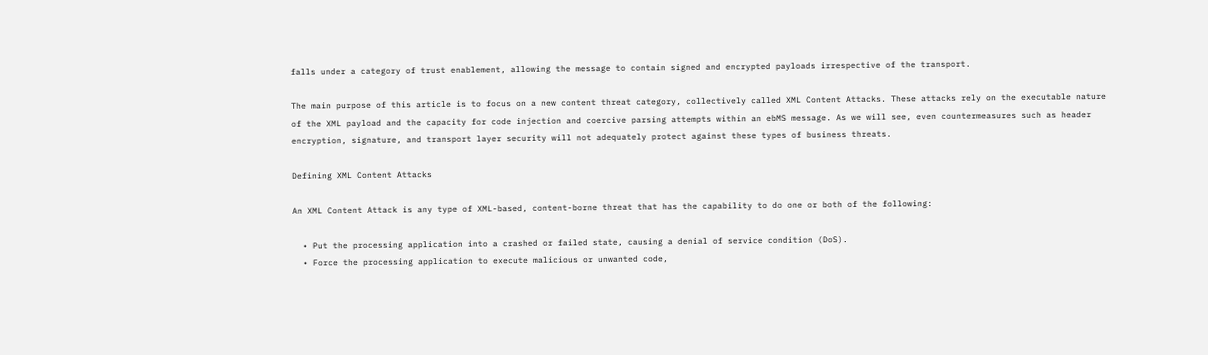falls under a category of trust enablement, allowing the message to contain signed and encrypted payloads irrespective of the transport.

The main purpose of this article is to focus on a new content threat category, collectively called XML Content Attacks. These attacks rely on the executable nature of the XML payload and the capacity for code injection and coercive parsing attempts within an ebMS message. As we will see, even countermeasures such as header encryption, signature, and transport layer security will not adequately protect against these types of business threats.

Defining XML Content Attacks

An XML Content Attack is any type of XML-based, content-borne threat that has the capability to do one or both of the following:

  • Put the processing application into a crashed or failed state, causing a denial of service condition (DoS).
  • Force the processing application to execute malicious or unwanted code,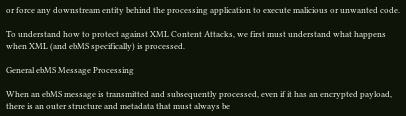or force any downstream entity behind the processing application to execute malicious or unwanted code.

To understand how to protect against XML Content Attacks, we first must understand what happens when XML (and ebMS specifically) is processed.

General ebMS Message Processing

When an ebMS message is transmitted and subsequently processed, even if it has an encrypted payload, there is an outer structure and metadata that must always be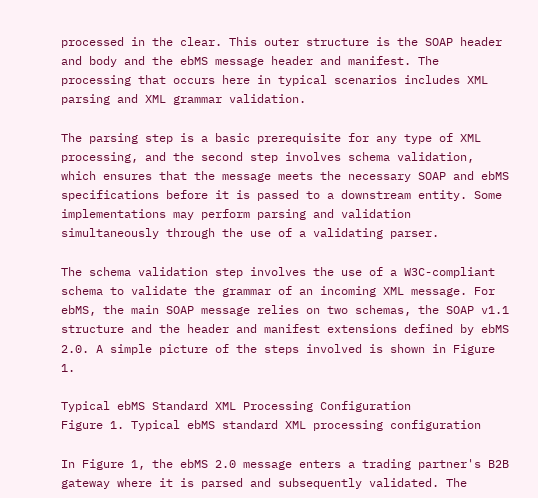processed in the clear. This outer structure is the SOAP header and body and the ebMS message header and manifest. The processing that occurs here in typical scenarios includes XML parsing and XML grammar validation.

The parsing step is a basic prerequisite for any type of XML processing, and the second step involves schema validation, which ensures that the message meets the necessary SOAP and ebMS specifications before it is passed to a downstream entity. Some implementations may perform parsing and validation simultaneously through the use of a validating parser.

The schema validation step involves the use of a W3C-compliant schema to validate the grammar of an incoming XML message. For ebMS, the main SOAP message relies on two schemas, the SOAP v1.1 structure and the header and manifest extensions defined by ebMS 2.0. A simple picture of the steps involved is shown in Figure 1.

Typical ebMS Standard XML Processing Configuration
Figure 1. Typical ebMS standard XML processing configuration

In Figure 1, the ebMS 2.0 message enters a trading partner's B2B gateway where it is parsed and subsequently validated. The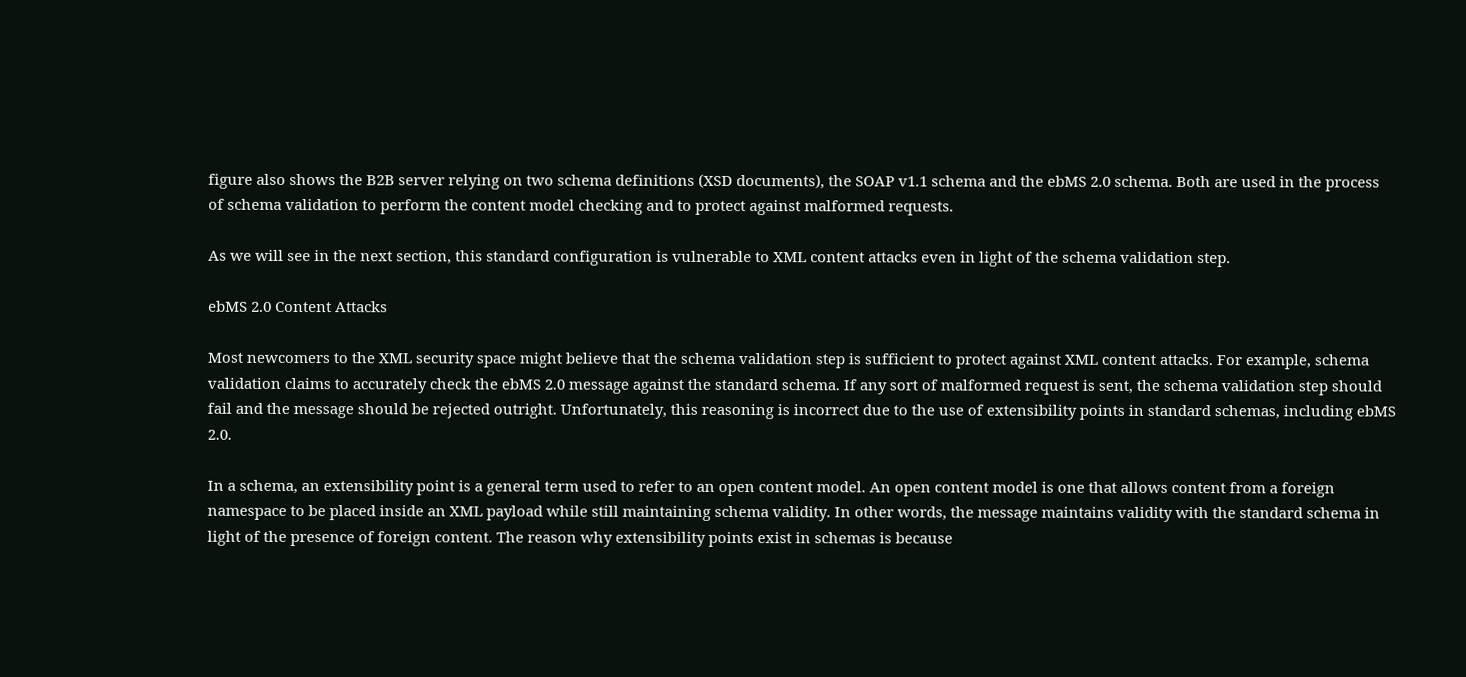figure also shows the B2B server relying on two schema definitions (XSD documents), the SOAP v1.1 schema and the ebMS 2.0 schema. Both are used in the process of schema validation to perform the content model checking and to protect against malformed requests.

As we will see in the next section, this standard configuration is vulnerable to XML content attacks even in light of the schema validation step.

ebMS 2.0 Content Attacks

Most newcomers to the XML security space might believe that the schema validation step is sufficient to protect against XML content attacks. For example, schema validation claims to accurately check the ebMS 2.0 message against the standard schema. If any sort of malformed request is sent, the schema validation step should fail and the message should be rejected outright. Unfortunately, this reasoning is incorrect due to the use of extensibility points in standard schemas, including ebMS 2.0.

In a schema, an extensibility point is a general term used to refer to an open content model. An open content model is one that allows content from a foreign namespace to be placed inside an XML payload while still maintaining schema validity. In other words, the message maintains validity with the standard schema in light of the presence of foreign content. The reason why extensibility points exist in schemas is because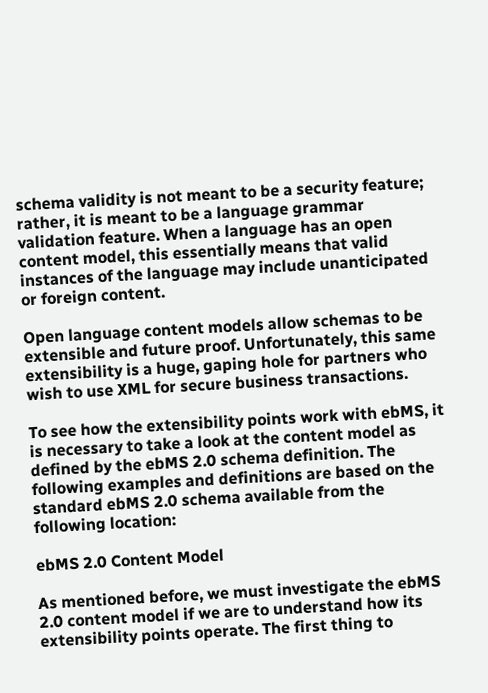schema validity is not meant to be a security feature; rather, it is meant to be a language grammar validation feature. When a language has an open content model, this essentially means that valid instances of the language may include unanticipated or foreign content.

Open language content models allow schemas to be extensible and future proof. Unfortunately, this same extensibility is a huge, gaping hole for partners who wish to use XML for secure business transactions.

To see how the extensibility points work with ebMS, it is necessary to take a look at the content model as defined by the ebMS 2.0 schema definition. The following examples and definitions are based on the standard ebMS 2.0 schema available from the following location:

ebMS 2.0 Content Model

As mentioned before, we must investigate the ebMS 2.0 content model if we are to understand how its extensibility points operate. The first thing to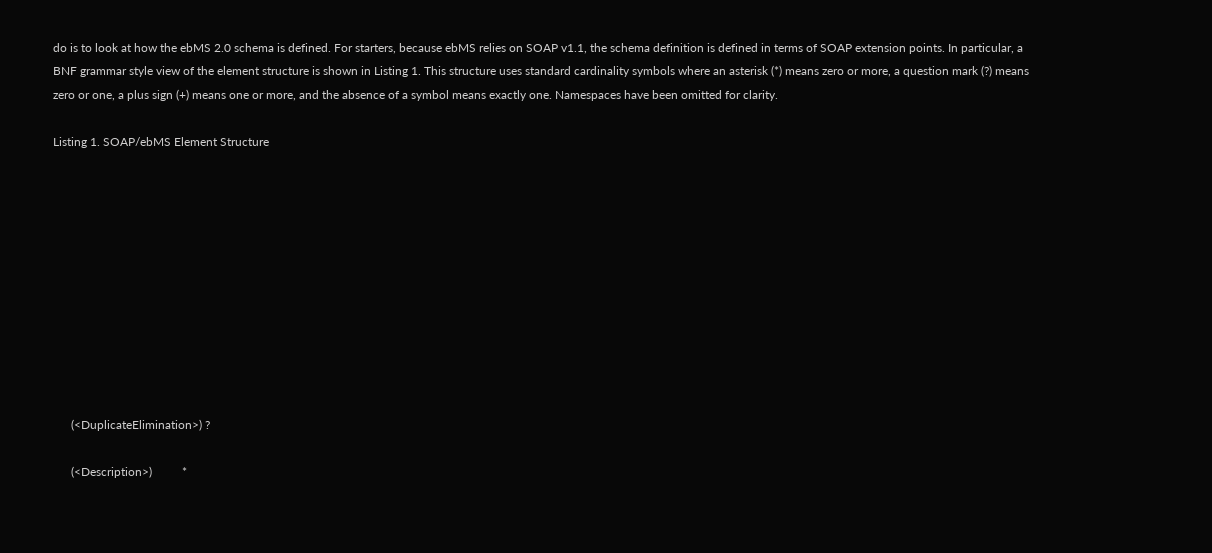do is to look at how the ebMS 2.0 schema is defined. For starters, because ebMS relies on SOAP v1.1, the schema definition is defined in terms of SOAP extension points. In particular, a BNF grammar style view of the element structure is shown in Listing 1. This structure uses standard cardinality symbols where an asterisk (*) means zero or more, a question mark (?) means zero or one, a plus sign (+) means one or more, and the absence of a symbol means exactly one. Namespaces have been omitted for clarity.

Listing 1. SOAP/ebMS Element Structure











      (<DuplicateElimination>) ?

      (<Description>)          *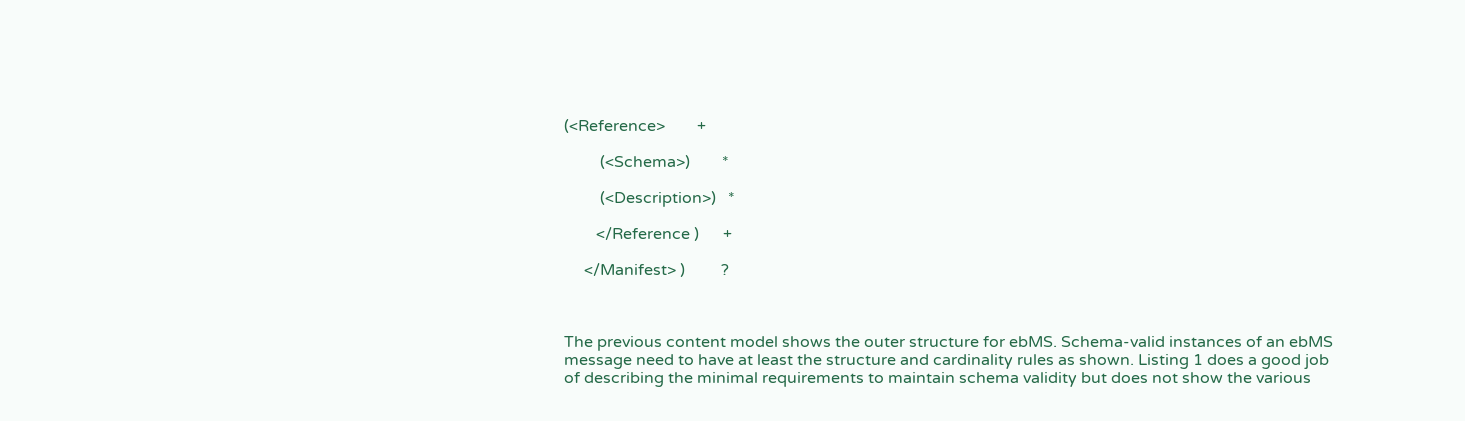(<Reference>        +

         (<Schema>)        *

         (<Description>)   *

        </Reference )      +

     </Manifest> )         ?



The previous content model shows the outer structure for ebMS. Schema-valid instances of an ebMS message need to have at least the structure and cardinality rules as shown. Listing 1 does a good job of describing the minimal requirements to maintain schema validity but does not show the various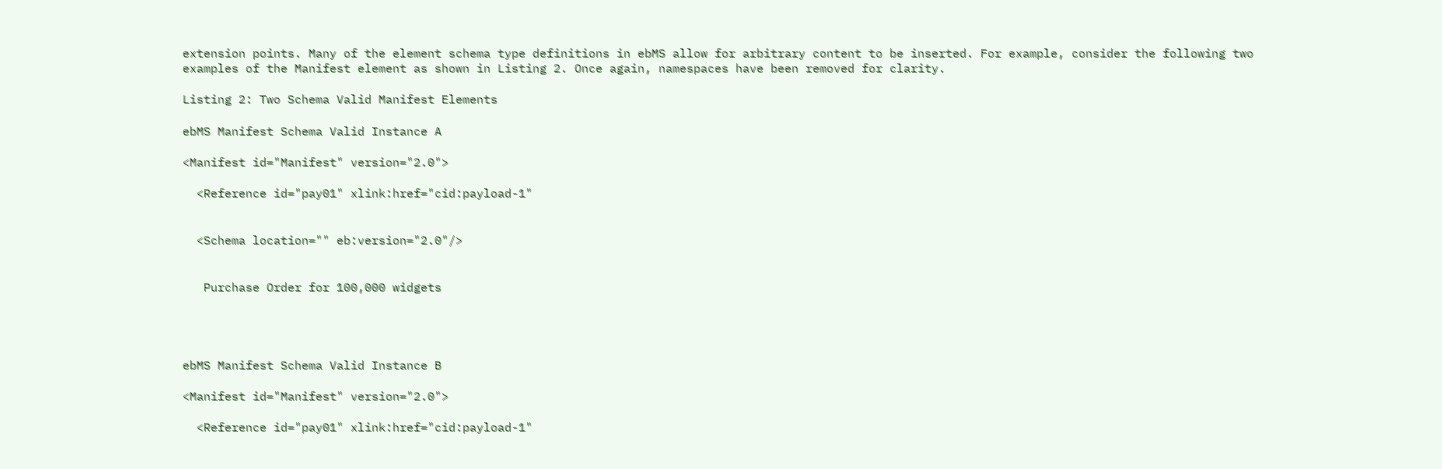extension points. Many of the element schema type definitions in ebMS allow for arbitrary content to be inserted. For example, consider the following two examples of the Manifest element as shown in Listing 2. Once again, namespaces have been removed for clarity.

Listing 2: Two Schema Valid Manifest Elements

ebMS Manifest Schema Valid Instance A

<Manifest id="Manifest" version="2.0">

  <Reference id="pay01" xlink:href="cid:payload-1"


  <Schema location="" eb:version="2.0"/>


   Purchase Order for 100,000 widgets




ebMS Manifest Schema Valid Instance B

<Manifest id="Manifest" version="2.0">

  <Reference id="pay01" xlink:href="cid:payload-1"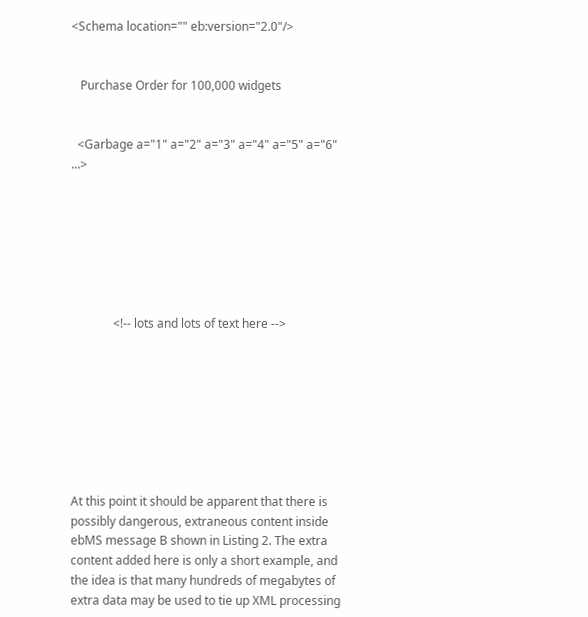<Schema location="" eb:version="2.0"/>


   Purchase Order for 100,000 widgets


  <Garbage a="1" a="2" a="3" a="4" a="5" a="6" ...>







              <!-- lots and lots of text here -->








At this point it should be apparent that there is possibly dangerous, extraneous content inside ebMS message B shown in Listing 2. The extra content added here is only a short example, and the idea is that many hundreds of megabytes of extra data may be used to tie up XML processing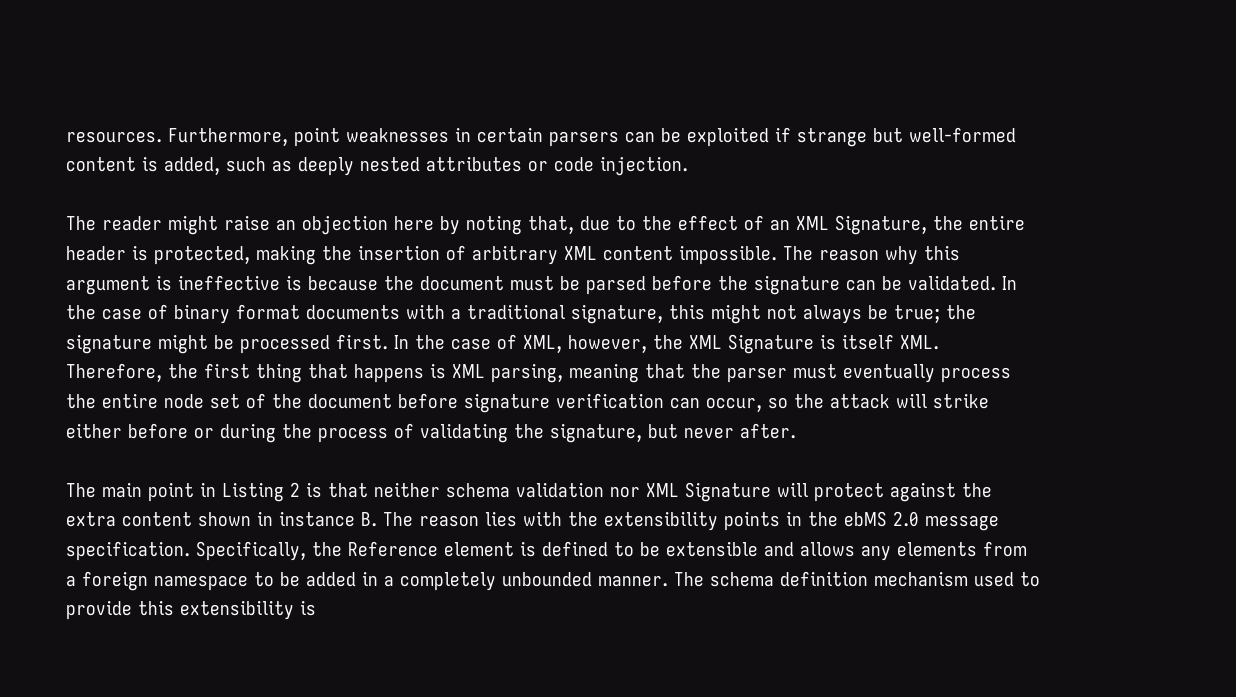resources. Furthermore, point weaknesses in certain parsers can be exploited if strange but well-formed content is added, such as deeply nested attributes or code injection.

The reader might raise an objection here by noting that, due to the effect of an XML Signature, the entire header is protected, making the insertion of arbitrary XML content impossible. The reason why this argument is ineffective is because the document must be parsed before the signature can be validated. In the case of binary format documents with a traditional signature, this might not always be true; the signature might be processed first. In the case of XML, however, the XML Signature is itself XML. Therefore, the first thing that happens is XML parsing, meaning that the parser must eventually process the entire node set of the document before signature verification can occur, so the attack will strike either before or during the process of validating the signature, but never after.

The main point in Listing 2 is that neither schema validation nor XML Signature will protect against the extra content shown in instance B. The reason lies with the extensibility points in the ebMS 2.0 message specification. Specifically, the Reference element is defined to be extensible and allows any elements from a foreign namespace to be added in a completely unbounded manner. The schema definition mechanism used to provide this extensibility is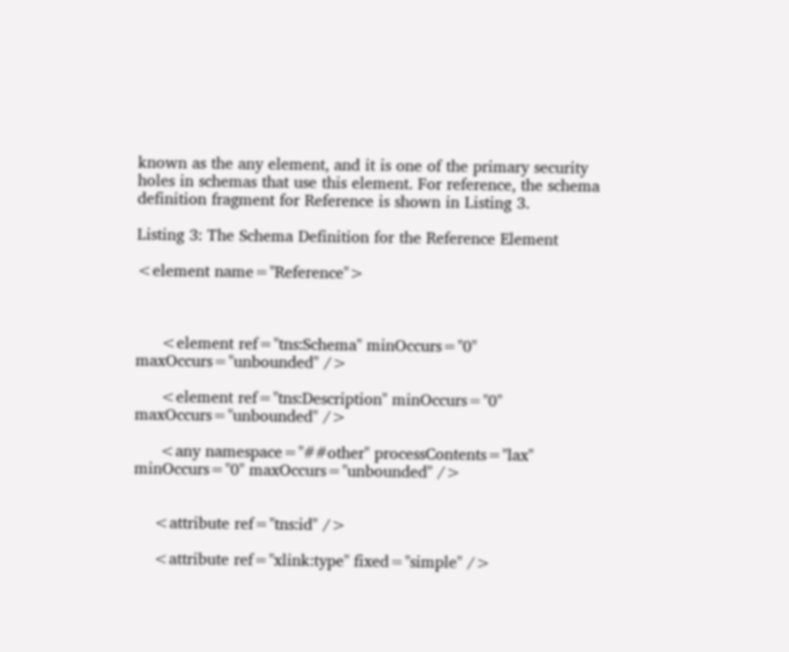known as the any element, and it is one of the primary security holes in schemas that use this element. For reference, the schema definition fragment for Reference is shown in Listing 3.

Listing 3: The Schema Definition for the Reference Element

<element name="Reference">



     <element ref="tns:Schema" minOccurs="0" maxOccurs="unbounded" />

     <element ref="tns:Description" minOccurs="0" maxOccurs="unbounded" />

     <any namespace="##other" processContents="lax" minOccurs="0" maxOccurs="unbounded" />


    <attribute ref="tns:id" />

    <attribute ref="xlink:type" fixed="simple" />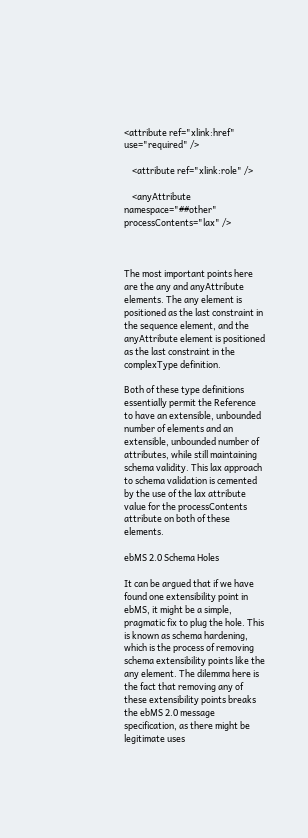<attribute ref="xlink:href" use="required" />

    <attribute ref="xlink:role" />

    <anyAttribute namespace="##other" processContents="lax" />



The most important points here are the any and anyAttribute elements. The any element is positioned as the last constraint in the sequence element, and the anyAttribute element is positioned as the last constraint in the complexType definition.

Both of these type definitions essentially permit the Reference to have an extensible, unbounded number of elements and an extensible, unbounded number of attributes, while still maintaining schema validity. This lax approach to schema validation is cemented by the use of the lax attribute value for the processContents attribute on both of these elements.

ebMS 2.0 Schema Holes

It can be argued that if we have found one extensibility point in ebMS, it might be a simple, pragmatic fix to plug the hole. This is known as schema hardening, which is the process of removing schema extensibility points like the any element. The dilemma here is the fact that removing any of these extensibility points breaks the ebMS 2.0 message specification, as there might be legitimate uses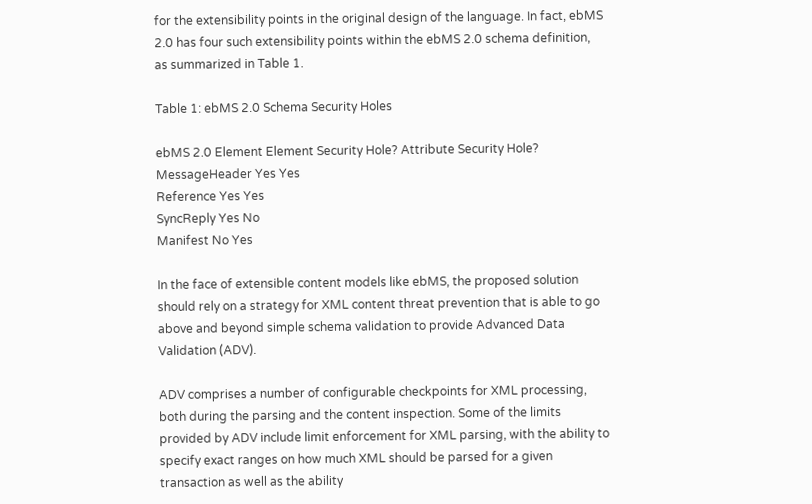for the extensibility points in the original design of the language. In fact, ebMS 2.0 has four such extensibility points within the ebMS 2.0 schema definition, as summarized in Table 1.

Table 1: ebMS 2.0 Schema Security Holes

ebMS 2.0 Element Element Security Hole? Attribute Security Hole?
MessageHeader Yes Yes
Reference Yes Yes
SyncReply Yes No
Manifest No Yes

In the face of extensible content models like ebMS, the proposed solution should rely on a strategy for XML content threat prevention that is able to go above and beyond simple schema validation to provide Advanced Data Validation (ADV).

ADV comprises a number of configurable checkpoints for XML processing, both during the parsing and the content inspection. Some of the limits provided by ADV include limit enforcement for XML parsing, with the ability to specify exact ranges on how much XML should be parsed for a given transaction as well as the ability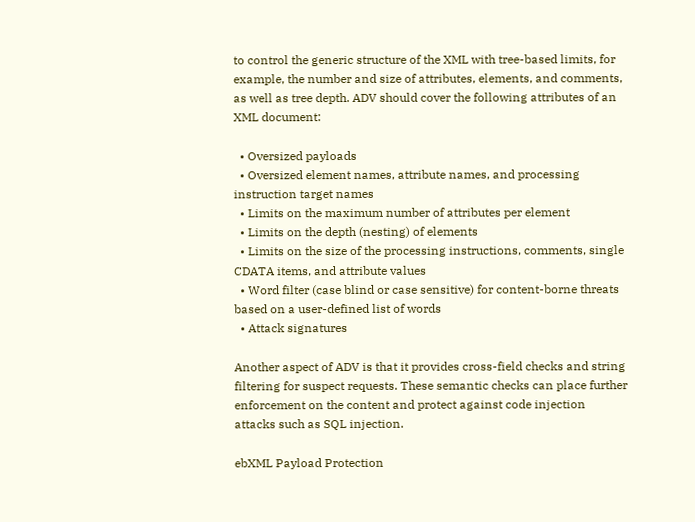to control the generic structure of the XML with tree-based limits, for example, the number and size of attributes, elements, and comments, as well as tree depth. ADV should cover the following attributes of an XML document:

  • Oversized payloads
  • Oversized element names, attribute names, and processing instruction target names
  • Limits on the maximum number of attributes per element
  • Limits on the depth (nesting) of elements
  • Limits on the size of the processing instructions, comments, single CDATA items, and attribute values
  • Word filter (case blind or case sensitive) for content-borne threats based on a user-defined list of words
  • Attack signatures

Another aspect of ADV is that it provides cross-field checks and string filtering for suspect requests. These semantic checks can place further enforcement on the content and protect against code injection attacks such as SQL injection.

ebXML Payload Protection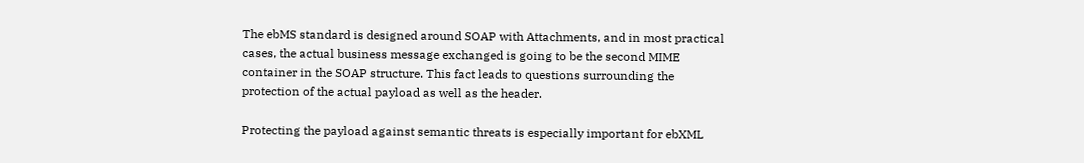The ebMS standard is designed around SOAP with Attachments, and in most practical cases, the actual business message exchanged is going to be the second MIME container in the SOAP structure. This fact leads to questions surrounding the protection of the actual payload as well as the header.

Protecting the payload against semantic threats is especially important for ebXML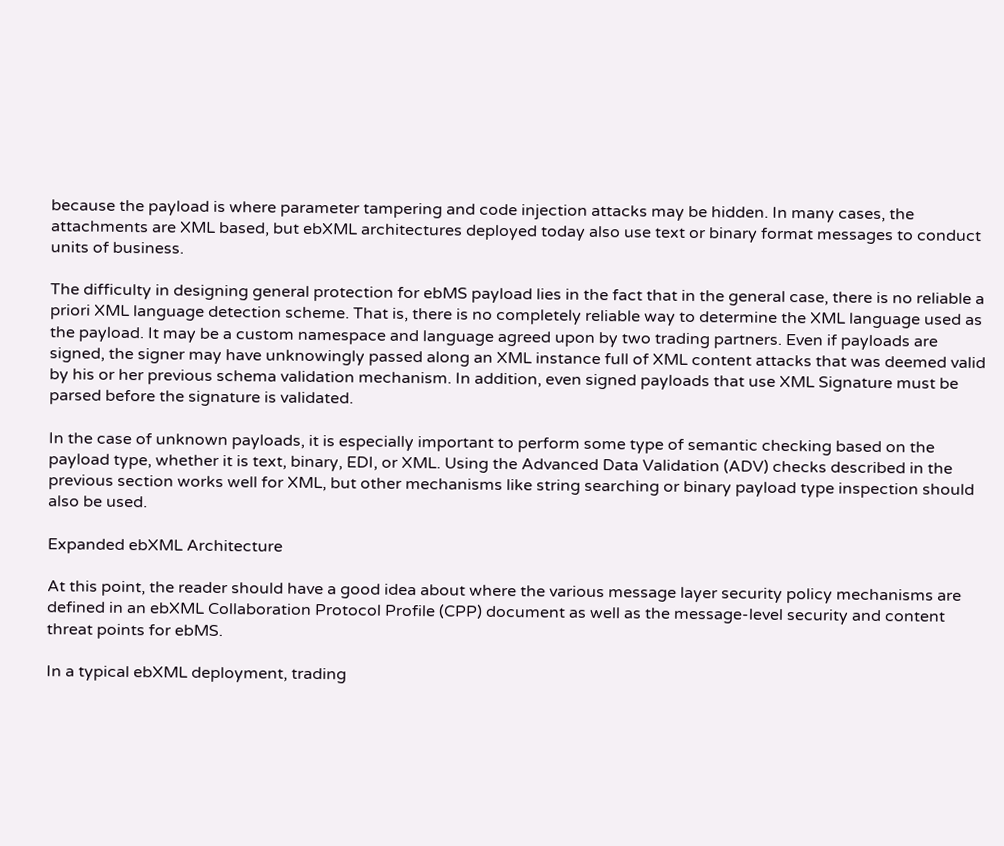because the payload is where parameter tampering and code injection attacks may be hidden. In many cases, the attachments are XML based, but ebXML architectures deployed today also use text or binary format messages to conduct units of business.

The difficulty in designing general protection for ebMS payload lies in the fact that in the general case, there is no reliable a priori XML language detection scheme. That is, there is no completely reliable way to determine the XML language used as the payload. It may be a custom namespace and language agreed upon by two trading partners. Even if payloads are signed, the signer may have unknowingly passed along an XML instance full of XML content attacks that was deemed valid by his or her previous schema validation mechanism. In addition, even signed payloads that use XML Signature must be parsed before the signature is validated.

In the case of unknown payloads, it is especially important to perform some type of semantic checking based on the payload type, whether it is text, binary, EDI, or XML. Using the Advanced Data Validation (ADV) checks described in the previous section works well for XML, but other mechanisms like string searching or binary payload type inspection should also be used.

Expanded ebXML Architecture

At this point, the reader should have a good idea about where the various message layer security policy mechanisms are defined in an ebXML Collaboration Protocol Profile (CPP) document as well as the message-level security and content threat points for ebMS.

In a typical ebXML deployment, trading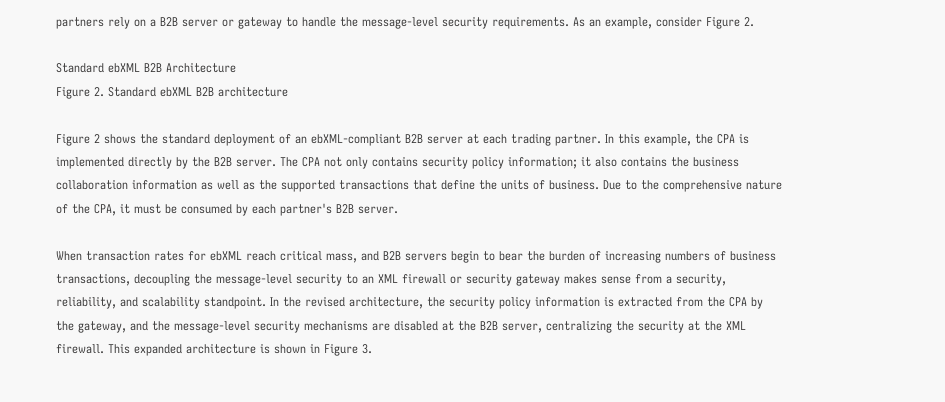partners rely on a B2B server or gateway to handle the message-level security requirements. As an example, consider Figure 2.

Standard ebXML B2B Architecture
Figure 2. Standard ebXML B2B architecture

Figure 2 shows the standard deployment of an ebXML-compliant B2B server at each trading partner. In this example, the CPA is implemented directly by the B2B server. The CPA not only contains security policy information; it also contains the business collaboration information as well as the supported transactions that define the units of business. Due to the comprehensive nature of the CPA, it must be consumed by each partner's B2B server.

When transaction rates for ebXML reach critical mass, and B2B servers begin to bear the burden of increasing numbers of business transactions, decoupling the message-level security to an XML firewall or security gateway makes sense from a security, reliability, and scalability standpoint. In the revised architecture, the security policy information is extracted from the CPA by the gateway, and the message-level security mechanisms are disabled at the B2B server, centralizing the security at the XML firewall. This expanded architecture is shown in Figure 3.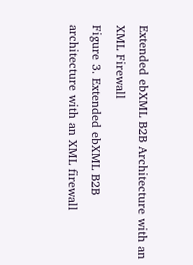Extended ebXML B2B Architecture with an XML Firewall
Figure 3. Extended ebXML B2B architecture with an XML firewall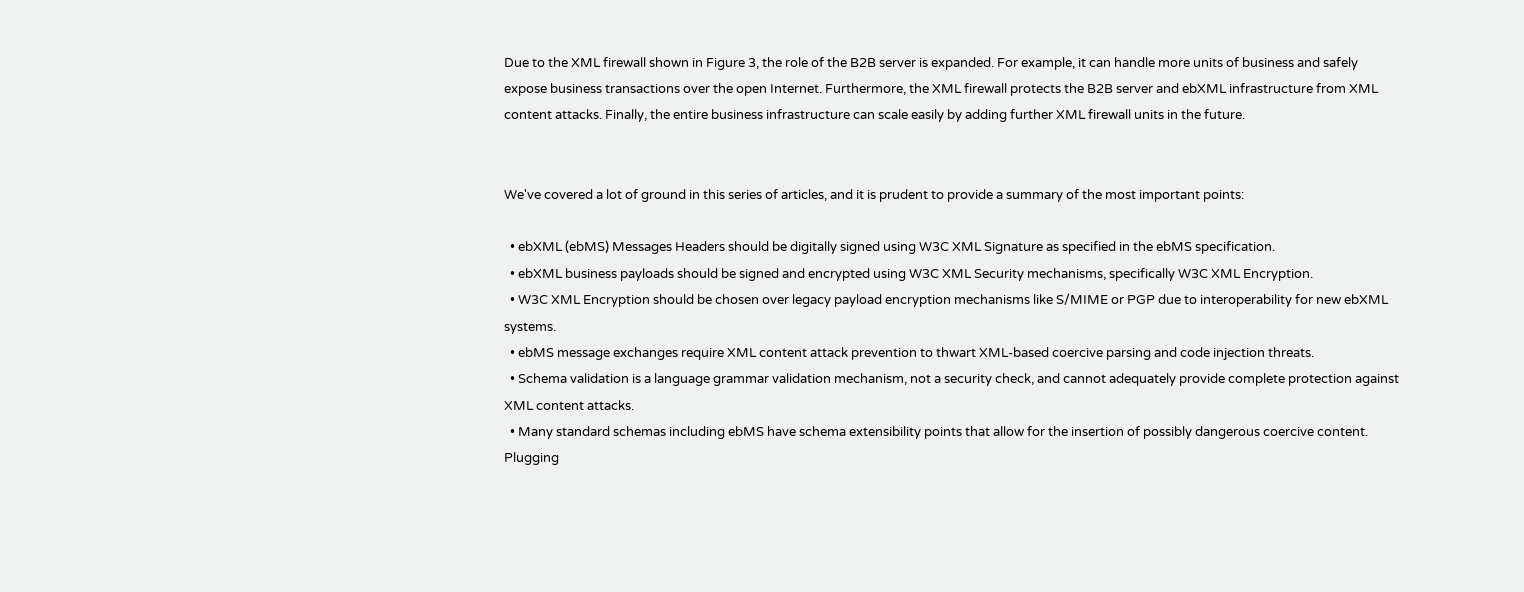Due to the XML firewall shown in Figure 3, the role of the B2B server is expanded. For example, it can handle more units of business and safely expose business transactions over the open Internet. Furthermore, the XML firewall protects the B2B server and ebXML infrastructure from XML content attacks. Finally, the entire business infrastructure can scale easily by adding further XML firewall units in the future.


We've covered a lot of ground in this series of articles, and it is prudent to provide a summary of the most important points:

  • ebXML (ebMS) Messages Headers should be digitally signed using W3C XML Signature as specified in the ebMS specification.
  • ebXML business payloads should be signed and encrypted using W3C XML Security mechanisms, specifically W3C XML Encryption.
  • W3C XML Encryption should be chosen over legacy payload encryption mechanisms like S/MIME or PGP due to interoperability for new ebXML systems.
  • ebMS message exchanges require XML content attack prevention to thwart XML-based coercive parsing and code injection threats.
  • Schema validation is a language grammar validation mechanism, not a security check, and cannot adequately provide complete protection against XML content attacks.
  • Many standard schemas including ebMS have schema extensibility points that allow for the insertion of possibly dangerous coercive content. Plugging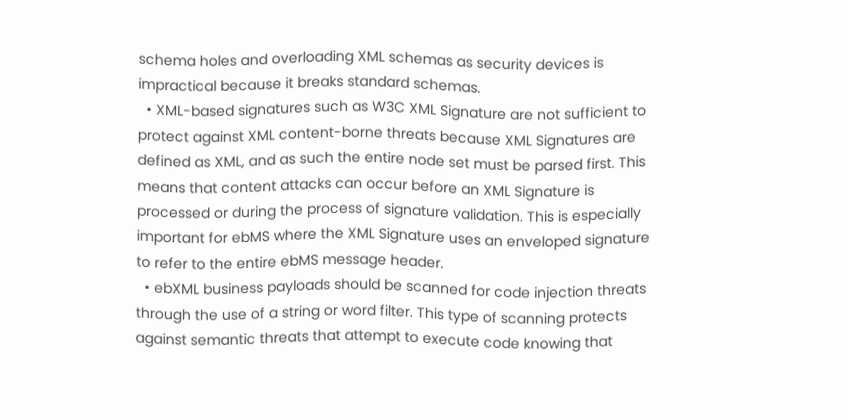schema holes and overloading XML schemas as security devices is impractical because it breaks standard schemas.
  • XML-based signatures such as W3C XML Signature are not sufficient to protect against XML content-borne threats because XML Signatures are defined as XML, and as such the entire node set must be parsed first. This means that content attacks can occur before an XML Signature is processed or during the process of signature validation. This is especially important for ebMS where the XML Signature uses an enveloped signature to refer to the entire ebMS message header.
  • ebXML business payloads should be scanned for code injection threats through the use of a string or word filter. This type of scanning protects against semantic threats that attempt to execute code knowing that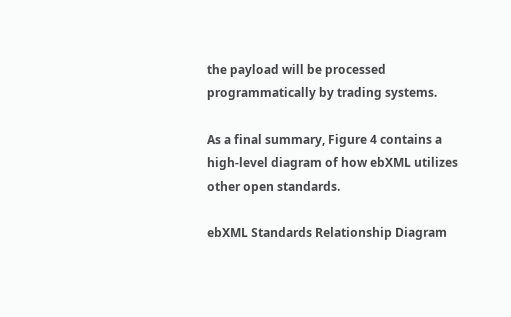the payload will be processed programmatically by trading systems.

As a final summary, Figure 4 contains a high-level diagram of how ebXML utilizes other open standards.

ebXML Standards Relationship Diagram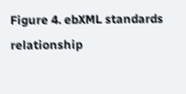Figure 4. ebXML standards relationship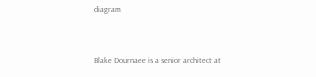diagram


Blake Dournaee is a senior architect at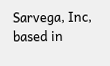Sarvega, Inc, based in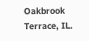Oakbrook Terrace, IL.